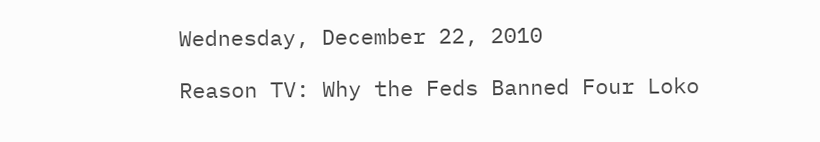Wednesday, December 22, 2010

Reason TV: Why the Feds Banned Four Loko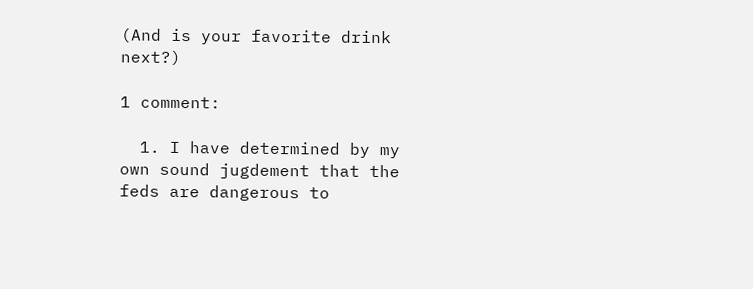(And is your favorite drink next?)

1 comment:

  1. I have determined by my own sound jugdement that the feds are dangerous to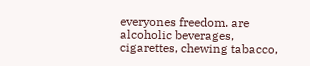everyones freedom. are alcoholic beverages, cigarettes, chewing tabacco,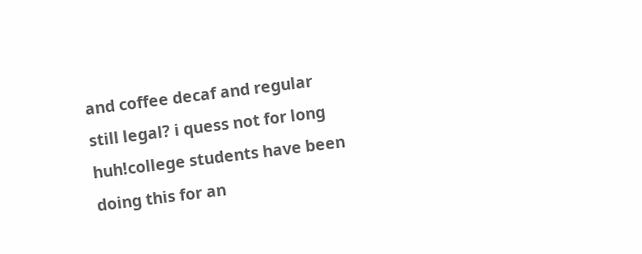and coffee decaf and regular still legal? i quess not for long huh!college students have been doing this for an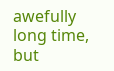awefully long time, but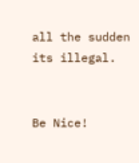all the sudden its illegal.


Be Nice!